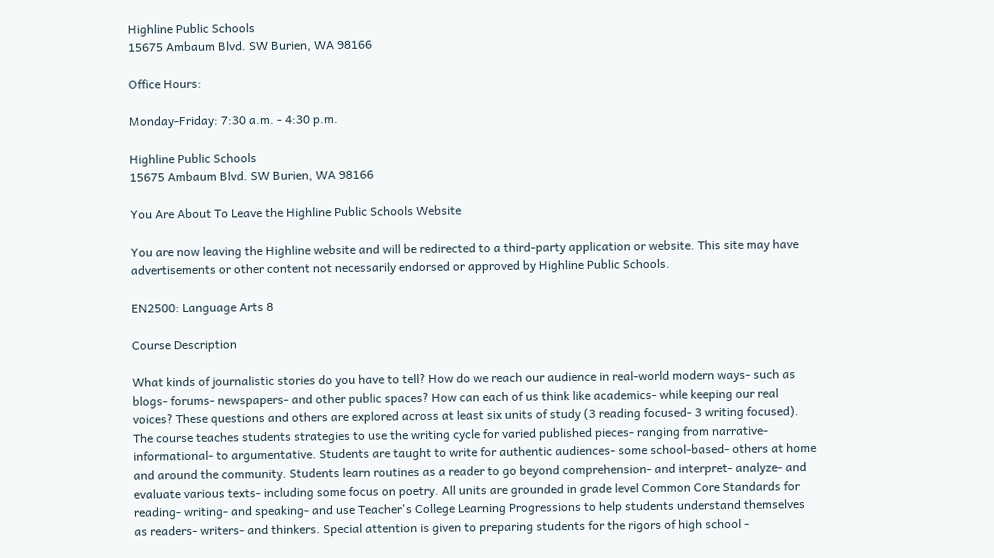Highline Public Schools
15675 Ambaum Blvd. SW Burien, WA 98166

Office Hours:

Monday-Friday: 7:30 a.m. - 4:30 p.m.

Highline Public Schools
15675 Ambaum Blvd. SW Burien, WA 98166

You Are About To Leave the Highline Public Schools Website

You are now leaving the Highline website and will be redirected to a third-party application or website. This site may have advertisements or other content not necessarily endorsed or approved by Highline Public Schools.

EN2500: Language Arts 8

Course Description

What kinds of journalistic stories do you have to tell? How do we reach our audience in real-world modern ways- such as blogs- forums- newspapers- and other public spaces? How can each of us think like academics- while keeping our real voices? These questions and others are explored across at least six units of study (3 reading focused- 3 writing focused). The course teaches students strategies to use the writing cycle for varied published pieces- ranging from narrative- informational- to argumentative. Students are taught to write for authentic audiences- some school-based- others at home and around the community. Students learn routines as a reader to go beyond comprehension- and interpret- analyze- and evaluate various texts- including some focus on poetry. All units are grounded in grade level Common Core Standards for reading- writing- and speaking- and use Teacher's College Learning Progressions to help students understand themselves as readers- writers- and thinkers. Special attention is given to preparing students for the rigors of high school -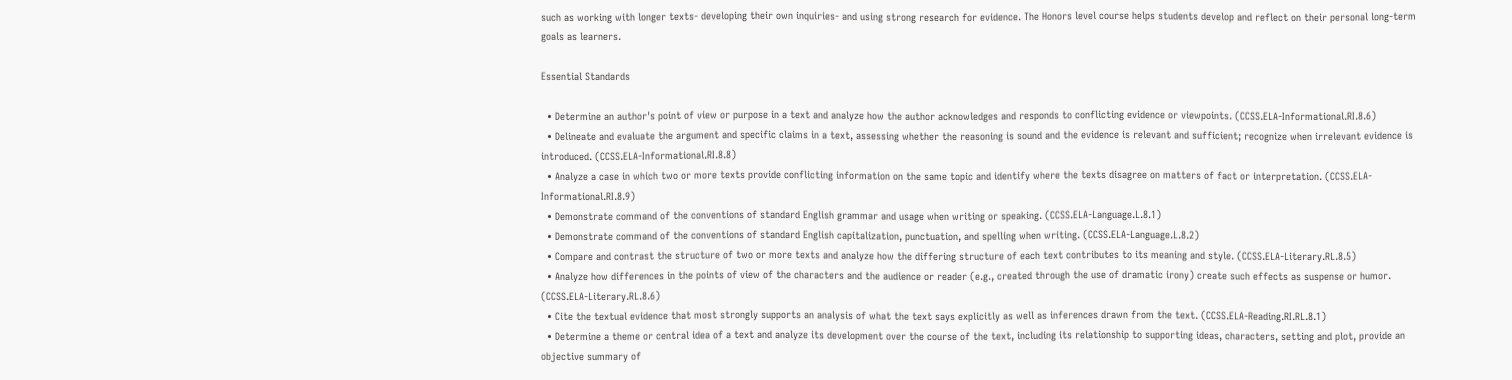such as working with longer texts- developing their own inquiries- and using strong research for evidence. The Honors level course helps students develop and reflect on their personal long-term goals as learners.

Essential Standards

  • Determine an author's point of view or purpose in a text and analyze how the author acknowledges and responds to conflicting evidence or viewpoints. (CCSS.ELA-Informational.RI.8.6)
  • Delineate and evaluate the argument and specific claims in a text, assessing whether the reasoning is sound and the evidence is relevant and sufficient; recognize when irrelevant evidence is introduced. (CCSS.ELA-Informational.RI.8.8)
  • Analyze a case in which two or more texts provide conflicting information on the same topic and identify where the texts disagree on matters of fact or interpretation. (CCSS.ELA-Informational.RI.8.9)
  • Demonstrate command of the conventions of standard English grammar and usage when writing or speaking. (CCSS.ELA-Language.L.8.1)
  • Demonstrate command of the conventions of standard English capitalization, punctuation, and spelling when writing. (CCSS.ELA-Language.L.8.2)
  • Compare and contrast the structure of two or more texts and analyze how the differing structure of each text contributes to its meaning and style. (CCSS.ELA-Literary.RL.8.5)
  • Analyze how differences in the points of view of the characters and the audience or reader (e.g., created through the use of dramatic irony) create such effects as suspense or humor. (CCSS.ELA-Literary.RL.8.6)
  • Cite the textual evidence that most strongly supports an analysis of what the text says explicitly as well as inferences drawn from the text. (CCSS.ELA-Reading.RI.RL.8.1)
  • Determine a theme or central idea of a text and analyze its development over the course of the text, including its relationship to supporting ideas, characters, setting and plot, provide an objective summary of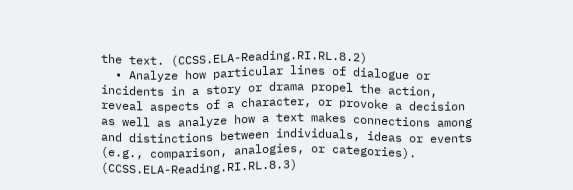the text. (CCSS.ELA-Reading.RI.RL.8.2)
  • Analyze how particular lines of dialogue or incidents in a story or drama propel the action, reveal aspects of a character, or provoke a decision as well as analyze how a text makes connections among and distinctions between individuals, ideas or events (e.g., comparison, analogies, or categories). (CCSS.ELA-Reading.RI.RL.8.3)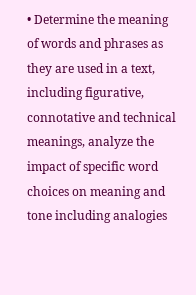• Determine the meaning of words and phrases as they are used in a text, including figurative, connotative and technical meanings, analyze the impact of specific word choices on meaning and tone including analogies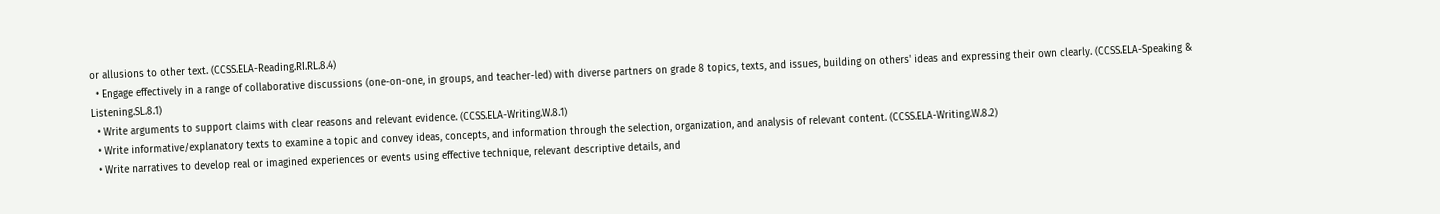or allusions to other text. (CCSS.ELA-Reading.RI.RL.8.4)
  • Engage effectively in a range of collaborative discussions (one-on-one, in groups, and teacher-led) with diverse partners on grade 8 topics, texts, and issues, building on others' ideas and expressing their own clearly. (CCSS.ELA-Speaking & Listening.SL.8.1)
  • Write arguments to support claims with clear reasons and relevant evidence. (CCSS.ELA-Writing.W.8.1)
  • Write informative/explanatory texts to examine a topic and convey ideas, concepts, and information through the selection, organization, and analysis of relevant content. (CCSS.ELA-Writing.W.8.2)
  • Write narratives to develop real or imagined experiences or events using effective technique, relevant descriptive details, and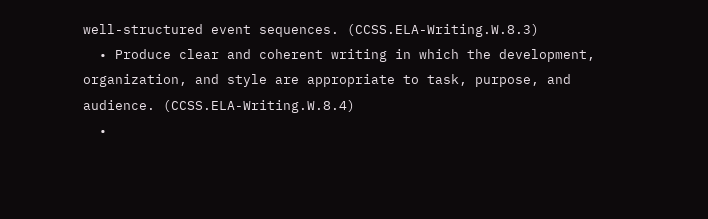well-structured event sequences. (CCSS.ELA-Writing.W.8.3)
  • Produce clear and coherent writing in which the development, organization, and style are appropriate to task, purpose, and audience. (CCSS.ELA-Writing.W.8.4)
  •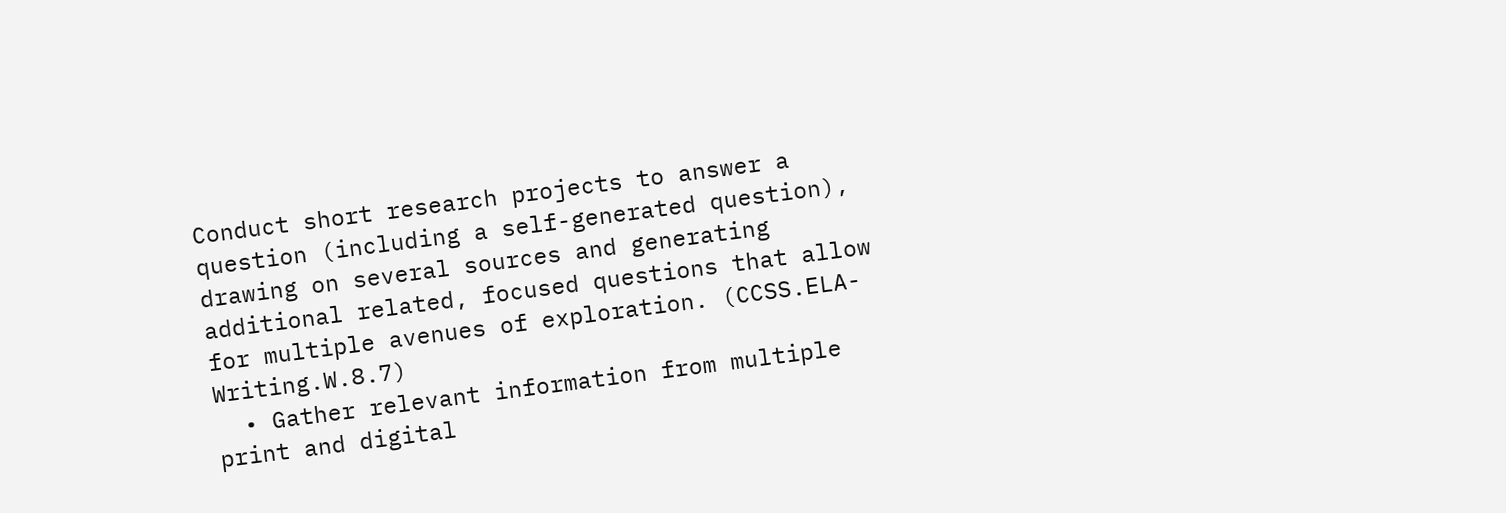Conduct short research projects to answer a question (including a self-generated question), drawing on several sources and generating additional related, focused questions that allow for multiple avenues of exploration. (CCSS.ELA-Writing.W.8.7)
  • Gather relevant information from multiple print and digital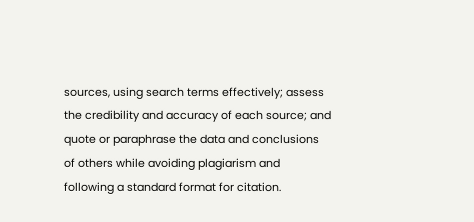sources, using search terms effectively; assess the credibility and accuracy of each source; and quote or paraphrase the data and conclusions of others while avoiding plagiarism and following a standard format for citation.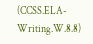(CCSS.ELA-Writing.W.8.8)